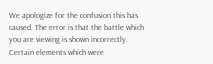We apologize for the confusion this has caused. The error is that the battle which you are viewing is shown incorrectly. Certain elements which were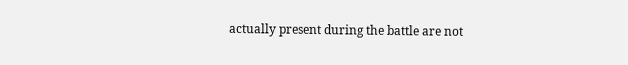actually present during the battle are not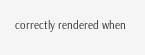correctly rendered when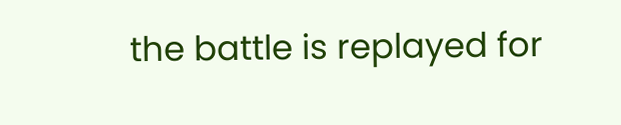the battle is replayed for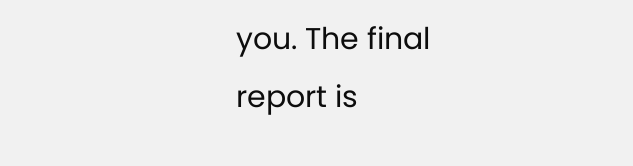you. The final report is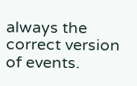always the correct version of events.